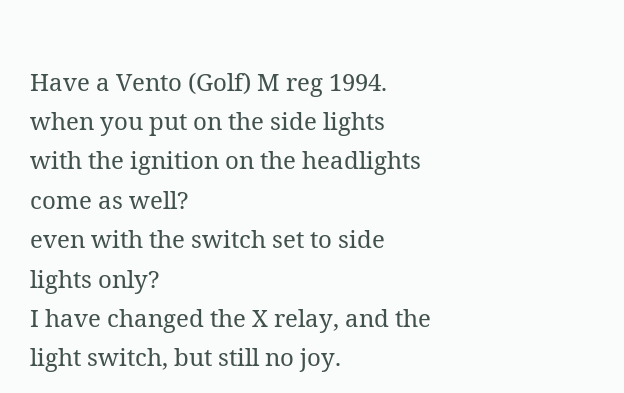Have a Vento (Golf) M reg 1994.
when you put on the side lights with the ignition on the headlights come as well?
even with the switch set to side lights only?
I have changed the X relay, and the light switch, but still no joy.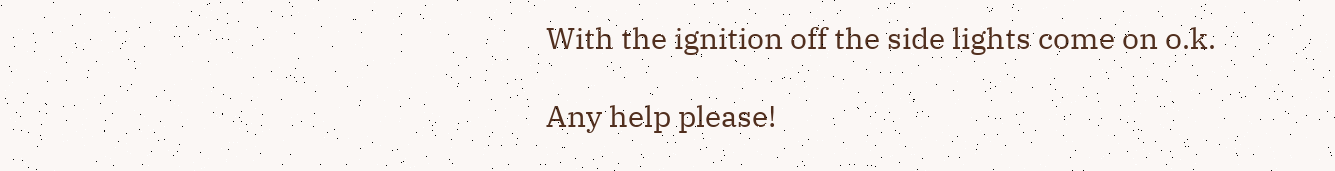With the ignition off the side lights come on o.k.

Any help please!